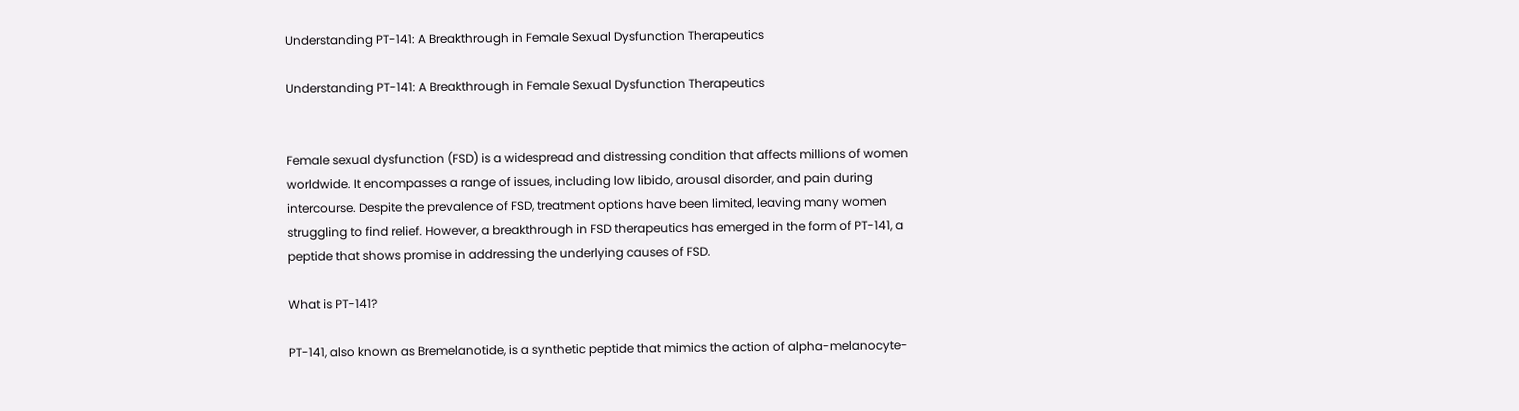Understanding PT-141: A Breakthrough in Female Sexual Dysfunction Therapeutics

Understanding PT-141: A Breakthrough in Female Sexual Dysfunction Therapeutics


Female sexual dysfunction (FSD) is a widespread and distressing condition that affects millions of women worldwide. It encompasses a range of issues, including low libido, arousal disorder, and pain during intercourse. Despite the prevalence of FSD, treatment options have been limited, leaving many women struggling to find relief. However, a breakthrough in FSD therapeutics has emerged in the form of PT-141, a peptide that shows promise in addressing the underlying causes of FSD.

What is PT-141?

PT-141, also known as Bremelanotide, is a synthetic peptide that mimics the action of alpha-melanocyte-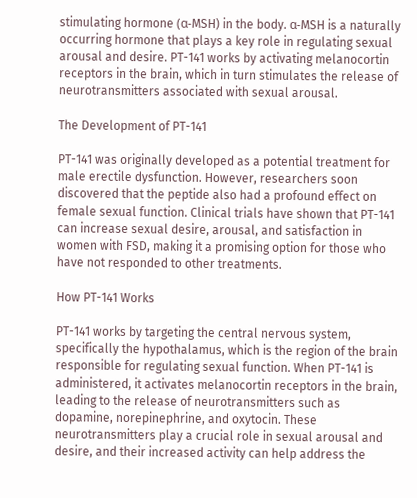stimulating hormone (α-MSH) in the body. α-MSH is a naturally occurring hormone that plays a key role in regulating sexual arousal and desire. PT-141 works by activating melanocortin receptors in the brain, which in turn stimulates the release of neurotransmitters associated with sexual arousal.

The Development of PT-141

PT-141 was originally developed as a potential treatment for male erectile dysfunction. However, researchers soon discovered that the peptide also had a profound effect on female sexual function. Clinical trials have shown that PT-141 can increase sexual desire, arousal, and satisfaction in women with FSD, making it a promising option for those who have not responded to other treatments.

How PT-141 Works

PT-141 works by targeting the central nervous system, specifically the hypothalamus, which is the region of the brain responsible for regulating sexual function. When PT-141 is administered, it activates melanocortin receptors in the brain, leading to the release of neurotransmitters such as dopamine, norepinephrine, and oxytocin. These neurotransmitters play a crucial role in sexual arousal and desire, and their increased activity can help address the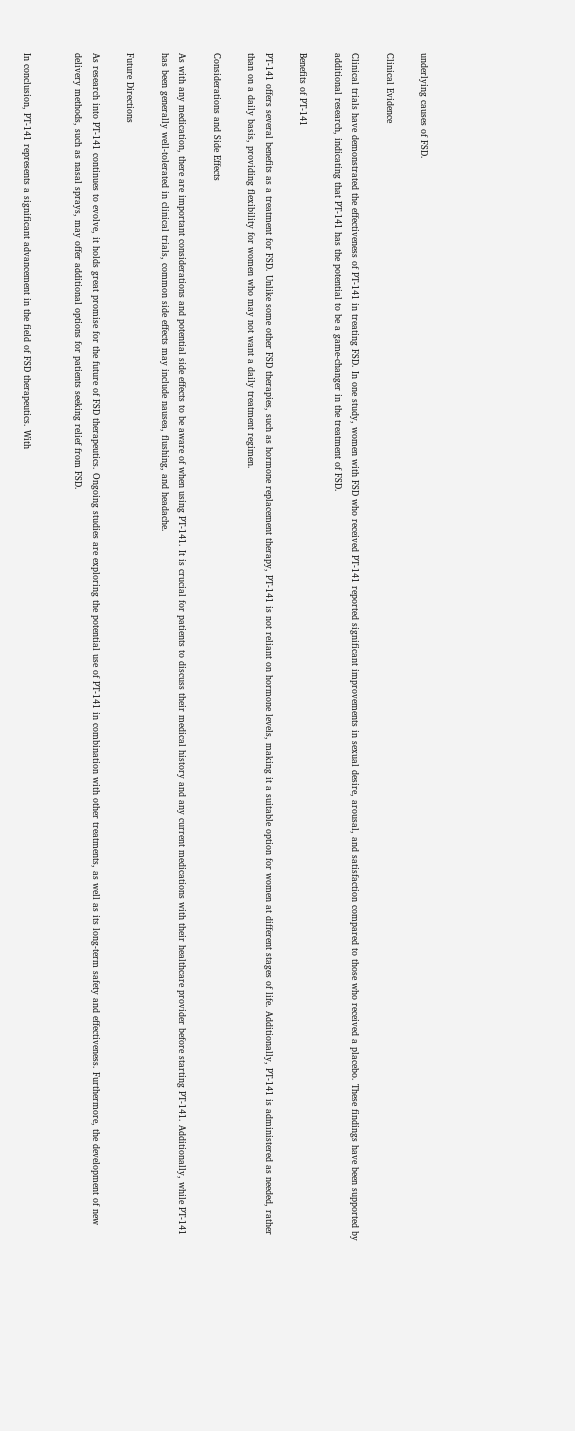underlying causes of FSD.

Clinical Evidence

Clinical trials have demonstrated the effectiveness of PT-141 in treating FSD. In one study, women with FSD who received PT-141 reported significant improvements in sexual desire, arousal, and satisfaction compared to those who received a placebo. These findings have been supported by additional research, indicating that PT-141 has the potential to be a game-changer in the treatment of FSD.

Benefits of PT-141

PT-141 offers several benefits as a treatment for FSD. Unlike some other FSD therapies, such as hormone replacement therapy, PT-141 is not reliant on hormone levels, making it a suitable option for women at different stages of life. Additionally, PT-141 is administered as needed, rather than on a daily basis, providing flexibility for women who may not want a daily treatment regimen.

Considerations and Side Effects

As with any medication, there are important considerations and potential side effects to be aware of when using PT-141. It is crucial for patients to discuss their medical history and any current medications with their healthcare provider before starting PT-141. Additionally, while PT-141 has been generally well-tolerated in clinical trials, common side effects may include nausea, flushing, and headache.

Future Directions

As research into PT-141 continues to evolve, it holds great promise for the future of FSD therapeutics. Ongoing studies are exploring the potential use of PT-141 in combination with other treatments, as well as its long-term safety and effectiveness. Furthermore, the development of new delivery methods, such as nasal sprays, may offer additional options for patients seeking relief from FSD.


In conclusion, PT-141 represents a significant advancement in the field of FSD therapeutics. With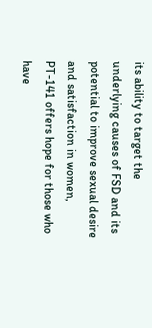its ability to target the underlying causes of FSD and its potential to improve sexual desire and satisfaction in women, PT-141 offers hope for those who have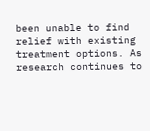been unable to find relief with existing treatment options. As research continues to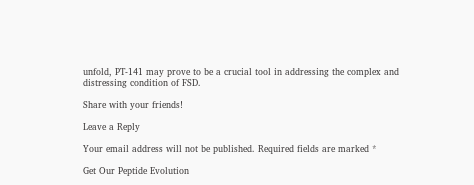unfold, PT-141 may prove to be a crucial tool in addressing the complex and distressing condition of FSD.

Share with your friends!

Leave a Reply

Your email address will not be published. Required fields are marked *

Get Our Peptide Evolution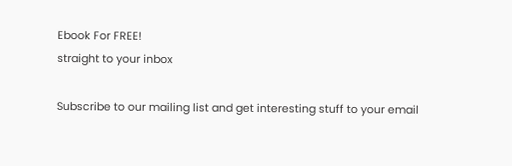Ebook For FREE!
straight to your inbox

Subscribe to our mailing list and get interesting stuff to your email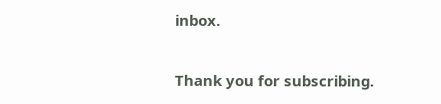inbox.

Thank you for subscribing.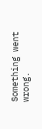Something went wrong.